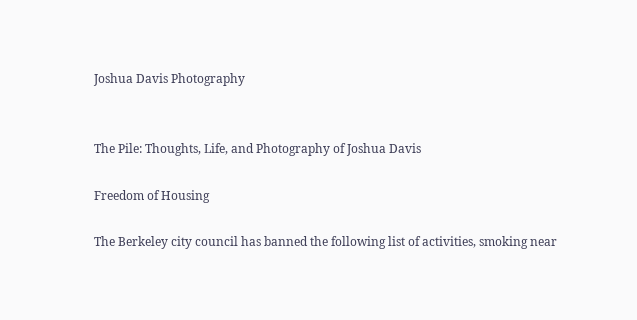Joshua Davis Photography


The Pile: Thoughts, Life, and Photography of Joshua Davis

Freedom of Housing

The Berkeley city council has banned the following list of activities, smoking near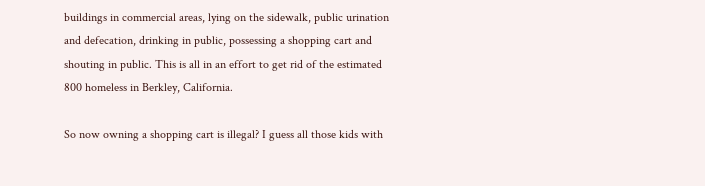buildings in commercial areas, lying on the sidewalk, public urination and defecation, drinking in public, possessing a shopping cart and shouting in public. This is all in an effort to get rid of the estimated 800 homeless in Berkley, California.

So now owning a shopping cart is illegal? I guess all those kids with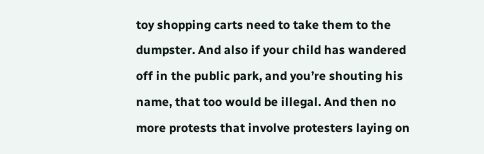toy shopping carts need to take them to the dumpster. And also if your child has wandered off in the public park, and you’re shouting his name, that too would be illegal. And then no more protests that involve protesters laying on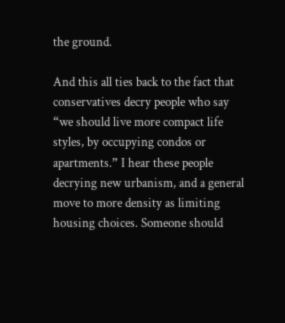the ground.

And this all ties back to the fact that conservatives decry people who say “we should live more compact life styles, by occupying condos or apartments.” I hear these people decrying new urbanism, and a general move to more density as limiting housing choices. Someone should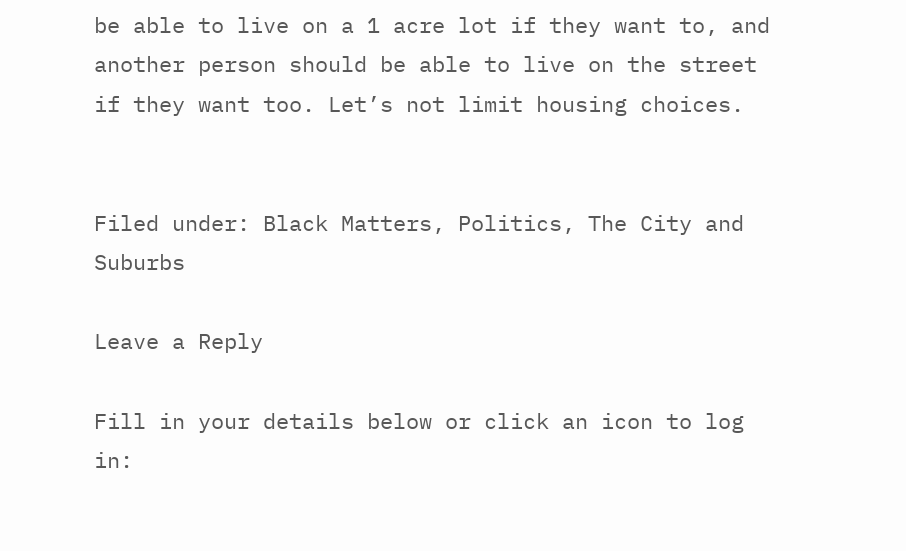be able to live on a 1 acre lot if they want to, and another person should be able to live on the street if they want too. Let’s not limit housing choices.


Filed under: Black Matters, Politics, The City and Suburbs

Leave a Reply

Fill in your details below or click an icon to log in: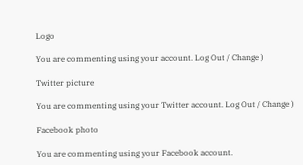Logo

You are commenting using your account. Log Out / Change )

Twitter picture

You are commenting using your Twitter account. Log Out / Change )

Facebook photo

You are commenting using your Facebook account.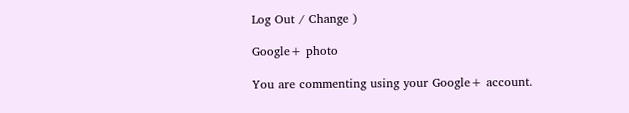Log Out / Change )

Google+ photo

You are commenting using your Google+ account.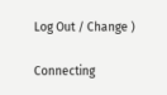Log Out / Change )

Connecting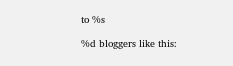to %s

%d bloggers like this: